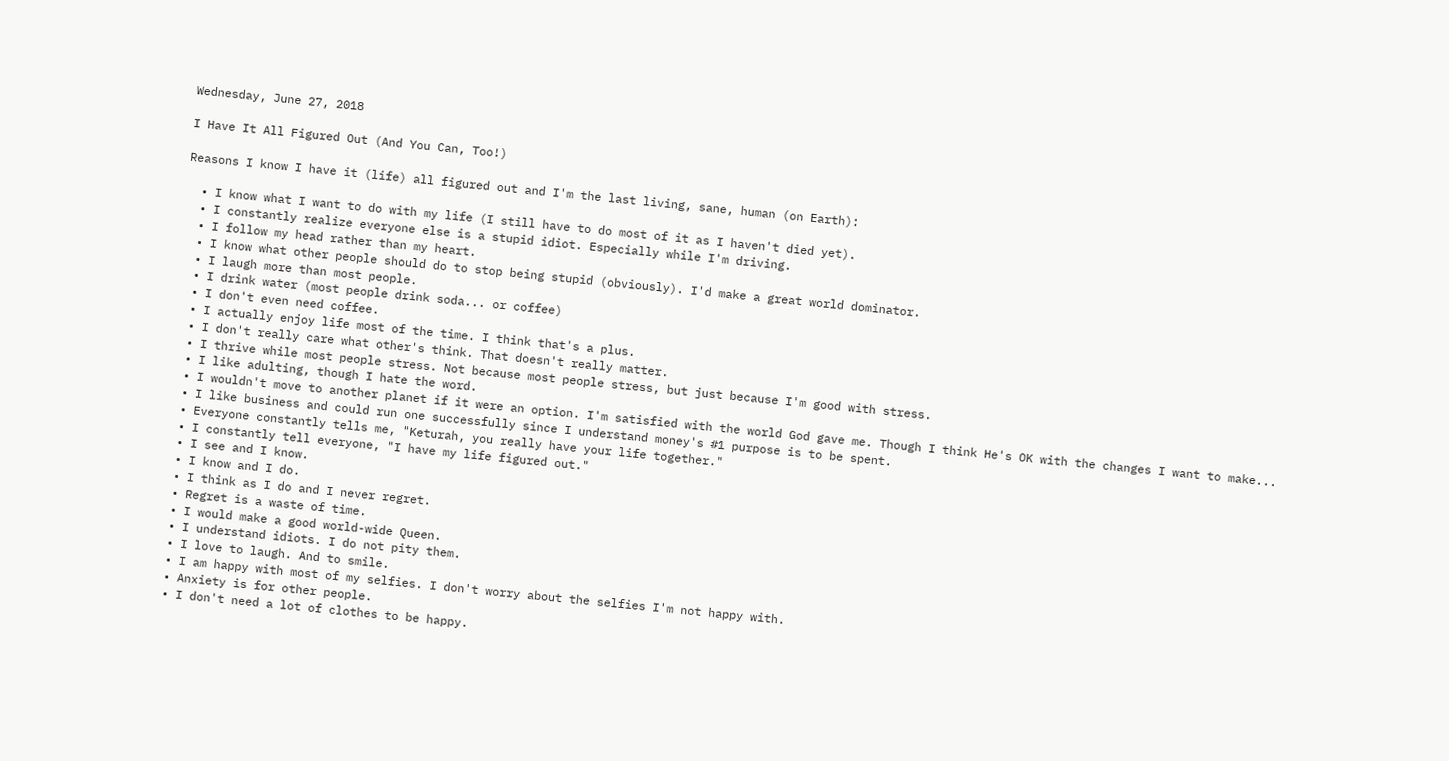Wednesday, June 27, 2018

I Have It All Figured Out (And You Can, Too!)

Reasons I know I have it (life) all figured out and I'm the last living, sane, human (on Earth):

  • I know what I want to do with my life (I still have to do most of it as I haven't died yet).
  • I constantly realize everyone else is a stupid idiot. Especially while I'm driving.
  • I follow my head rather than my heart.
  • I know what other people should do to stop being stupid (obviously). I'd make a great world dominator.
  • I laugh more than most people.
  • I drink water (most people drink soda... or coffee)
  • I don't even need coffee.
  • I actually enjoy life most of the time. I think that's a plus.
  • I don't really care what other's think. That doesn't really matter.
  • I thrive while most people stress. Not because most people stress, but just because I'm good with stress.
  • I like adulting, though I hate the word.
  • I wouldn't move to another planet if it were an option. I'm satisfied with the world God gave me. Though I think He's OK with the changes I want to make...
  • I like business and could run one successfully since I understand money's #1 purpose is to be spent.
  • Everyone constantly tells me, "Keturah, you really have your life together."
  • I constantly tell everyone, "I have my life figured out."
  • I see and I know.
  • I know and I do.
  • I think as I do and I never regret.
  • Regret is a waste of time.
  • I would make a good world-wide Queen.
  • I understand idiots. I do not pity them.
  • I love to laugh. And to smile.
  • I am happy with most of my selfies. I don't worry about the selfies I'm not happy with.
  • Anxiety is for other people.
  • I don't need a lot of clothes to be happy.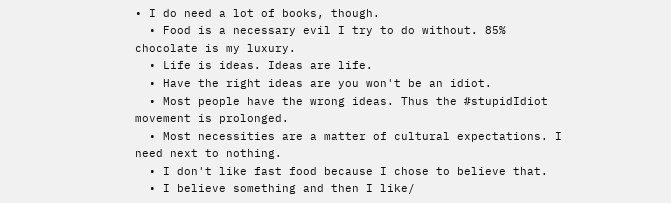• I do need a lot of books, though.
  • Food is a necessary evil I try to do without. 85% chocolate is my luxury.
  • Life is ideas. Ideas are life.
  • Have the right ideas are you won't be an idiot.
  • Most people have the wrong ideas. Thus the #stupidIdiot movement is prolonged.
  • Most necessities are a matter of cultural expectations. I need next to nothing.
  • I don't like fast food because I chose to believe that.
  • I believe something and then I like/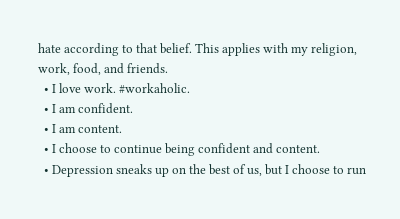hate according to that belief. This applies with my religion, work, food, and friends.
  • I love work. #workaholic.
  • I am confident.
  • I am content.
  • I choose to continue being confident and content.
  • Depression sneaks up on the best of us, but I choose to run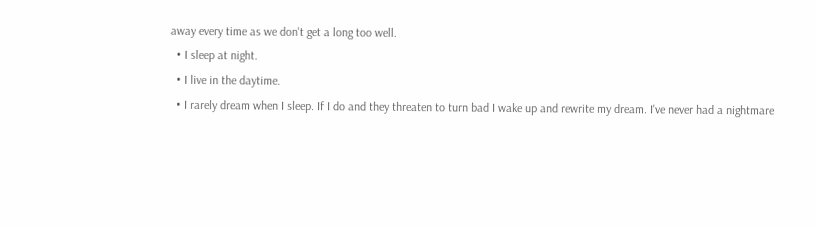away every time as we don't get a long too well.
  • I sleep at night.
  • I live in the daytime.
  • I rarely dream when I sleep. If I do and they threaten to turn bad I wake up and rewrite my dream. I've never had a nightmare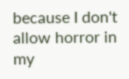because I don't allow horror in my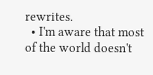rewrites.
  • I'm aware that most of the world doesn't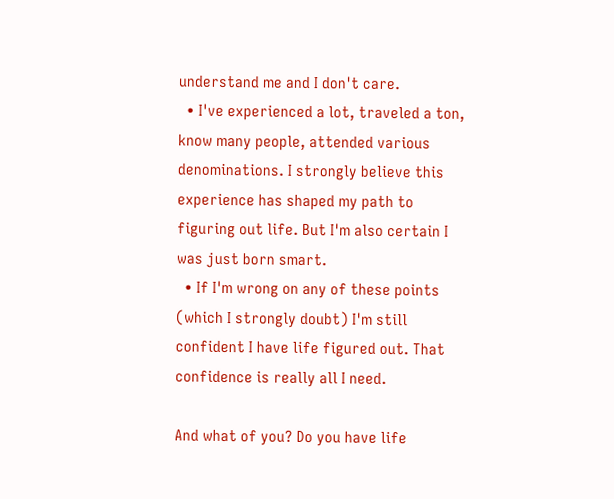understand me and I don't care.
  • I've experienced a lot, traveled a ton, know many people, attended various denominations. I strongly believe this experience has shaped my path to figuring out life. But I'm also certain I was just born smart.
  • If I'm wrong on any of these points (which I strongly doubt) I'm still confident I have life figured out. That confidence is really all I need.

And what of you? Do you have life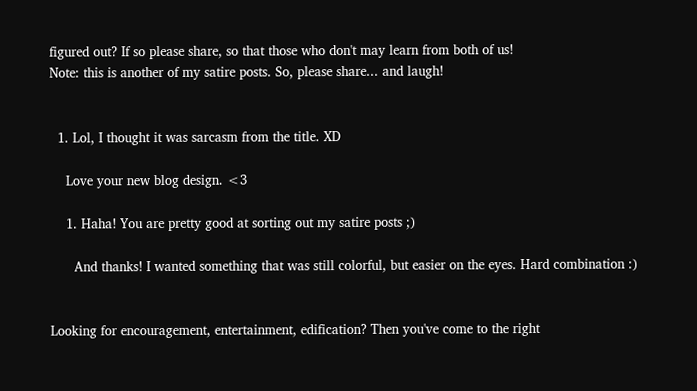figured out? If so please share, so that those who don't may learn from both of us!
Note: this is another of my satire posts. So, please share... and laugh!


  1. Lol, I thought it was sarcasm from the title. XD

    Love your new blog design. <3

    1. Haha! You are pretty good at sorting out my satire posts ;)

      And thanks! I wanted something that was still colorful, but easier on the eyes. Hard combination :)


Looking for encouragement, entertainment, edification? Then you've come to the right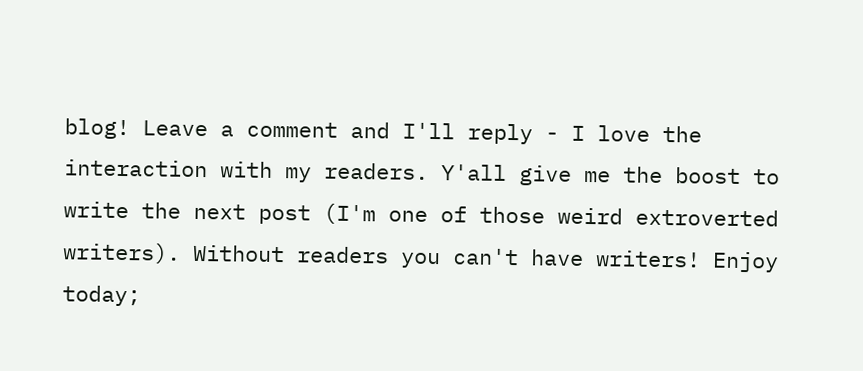blog! Leave a comment and I'll reply - I love the interaction with my readers. Y'all give me the boost to write the next post (I'm one of those weird extroverted writers). Without readers you can't have writers! Enjoy today;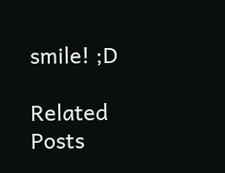smile! ;D

Related Posts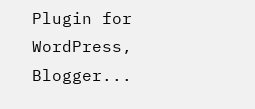Plugin for WordPress, Blogger...